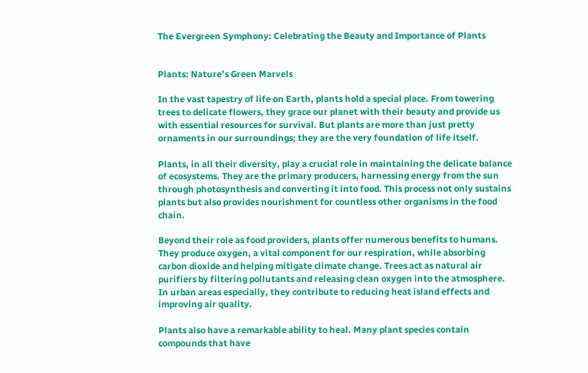The Evergreen Symphony: Celebrating the Beauty and Importance of Plants


Plants: Nature’s Green Marvels

In the vast tapestry of life on Earth, plants hold a special place. From towering trees to delicate flowers, they grace our planet with their beauty and provide us with essential resources for survival. But plants are more than just pretty ornaments in our surroundings; they are the very foundation of life itself.

Plants, in all their diversity, play a crucial role in maintaining the delicate balance of ecosystems. They are the primary producers, harnessing energy from the sun through photosynthesis and converting it into food. This process not only sustains plants but also provides nourishment for countless other organisms in the food chain.

Beyond their role as food providers, plants offer numerous benefits to humans. They produce oxygen, a vital component for our respiration, while absorbing carbon dioxide and helping mitigate climate change. Trees act as natural air purifiers by filtering pollutants and releasing clean oxygen into the atmosphere. In urban areas especially, they contribute to reducing heat island effects and improving air quality.

Plants also have a remarkable ability to heal. Many plant species contain compounds that have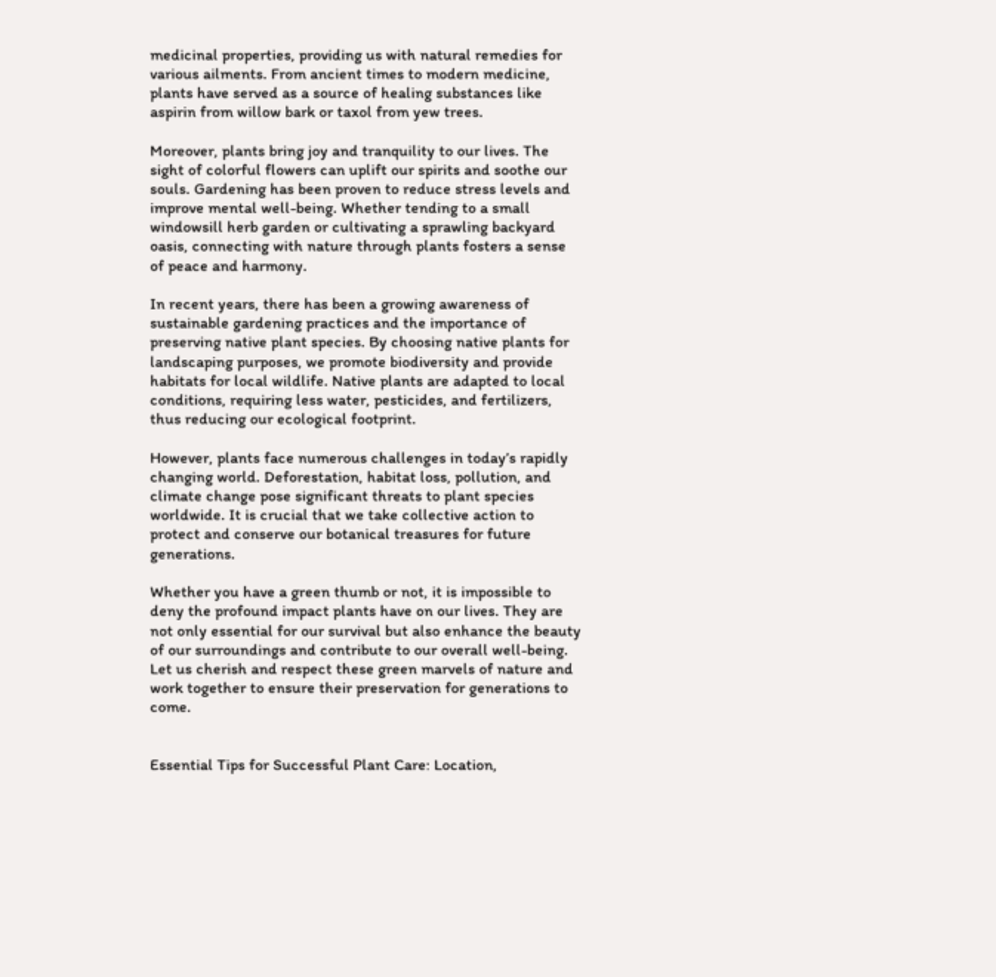medicinal properties, providing us with natural remedies for various ailments. From ancient times to modern medicine, plants have served as a source of healing substances like aspirin from willow bark or taxol from yew trees.

Moreover, plants bring joy and tranquility to our lives. The sight of colorful flowers can uplift our spirits and soothe our souls. Gardening has been proven to reduce stress levels and improve mental well-being. Whether tending to a small windowsill herb garden or cultivating a sprawling backyard oasis, connecting with nature through plants fosters a sense of peace and harmony.

In recent years, there has been a growing awareness of sustainable gardening practices and the importance of preserving native plant species. By choosing native plants for landscaping purposes, we promote biodiversity and provide habitats for local wildlife. Native plants are adapted to local conditions, requiring less water, pesticides, and fertilizers, thus reducing our ecological footprint.

However, plants face numerous challenges in today’s rapidly changing world. Deforestation, habitat loss, pollution, and climate change pose significant threats to plant species worldwide. It is crucial that we take collective action to protect and conserve our botanical treasures for future generations.

Whether you have a green thumb or not, it is impossible to deny the profound impact plants have on our lives. They are not only essential for our survival but also enhance the beauty of our surroundings and contribute to our overall well-being. Let us cherish and respect these green marvels of nature and work together to ensure their preservation for generations to come.


Essential Tips for Successful Plant Care: Location,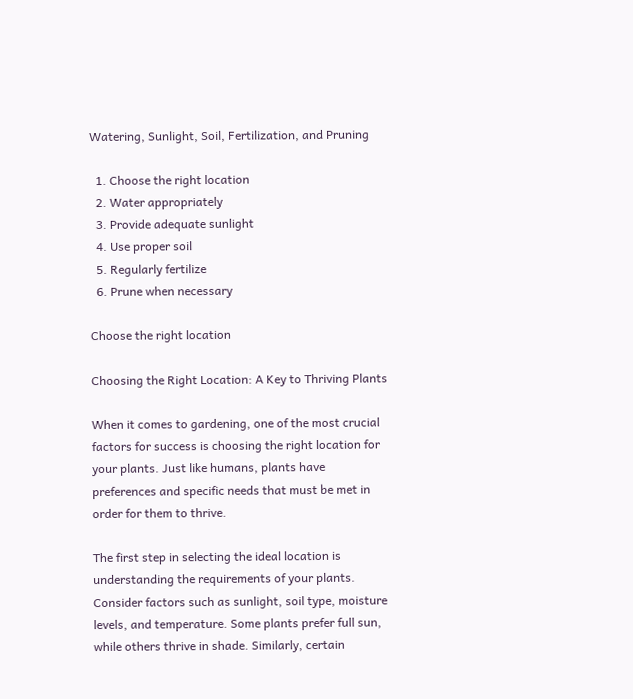Watering, Sunlight, Soil, Fertilization, and Pruning

  1. Choose the right location
  2. Water appropriately
  3. Provide adequate sunlight
  4. Use proper soil
  5. Regularly fertilize
  6. Prune when necessary

Choose the right location

Choosing the Right Location: A Key to Thriving Plants

When it comes to gardening, one of the most crucial factors for success is choosing the right location for your plants. Just like humans, plants have preferences and specific needs that must be met in order for them to thrive.

The first step in selecting the ideal location is understanding the requirements of your plants. Consider factors such as sunlight, soil type, moisture levels, and temperature. Some plants prefer full sun, while others thrive in shade. Similarly, certain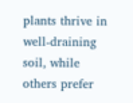plants thrive in well-draining soil, while others prefer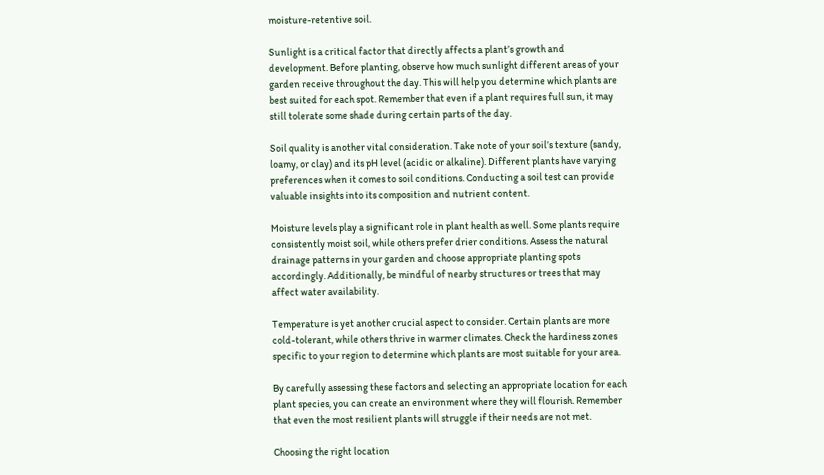moisture-retentive soil.

Sunlight is a critical factor that directly affects a plant’s growth and development. Before planting, observe how much sunlight different areas of your garden receive throughout the day. This will help you determine which plants are best suited for each spot. Remember that even if a plant requires full sun, it may still tolerate some shade during certain parts of the day.

Soil quality is another vital consideration. Take note of your soil’s texture (sandy, loamy, or clay) and its pH level (acidic or alkaline). Different plants have varying preferences when it comes to soil conditions. Conducting a soil test can provide valuable insights into its composition and nutrient content.

Moisture levels play a significant role in plant health as well. Some plants require consistently moist soil, while others prefer drier conditions. Assess the natural drainage patterns in your garden and choose appropriate planting spots accordingly. Additionally, be mindful of nearby structures or trees that may affect water availability.

Temperature is yet another crucial aspect to consider. Certain plants are more cold-tolerant, while others thrive in warmer climates. Check the hardiness zones specific to your region to determine which plants are most suitable for your area.

By carefully assessing these factors and selecting an appropriate location for each plant species, you can create an environment where they will flourish. Remember that even the most resilient plants will struggle if their needs are not met.

Choosing the right location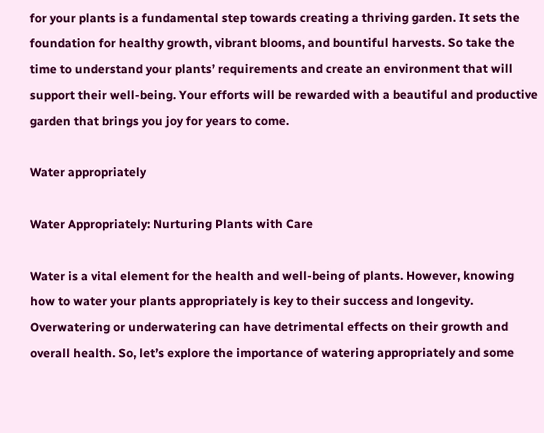for your plants is a fundamental step towards creating a thriving garden. It sets the foundation for healthy growth, vibrant blooms, and bountiful harvests. So take the time to understand your plants’ requirements and create an environment that will support their well-being. Your efforts will be rewarded with a beautiful and productive garden that brings you joy for years to come.

Water appropriately

Water Appropriately: Nurturing Plants with Care

Water is a vital element for the health and well-being of plants. However, knowing how to water your plants appropriately is key to their success and longevity. Overwatering or underwatering can have detrimental effects on their growth and overall health. So, let’s explore the importance of watering appropriately and some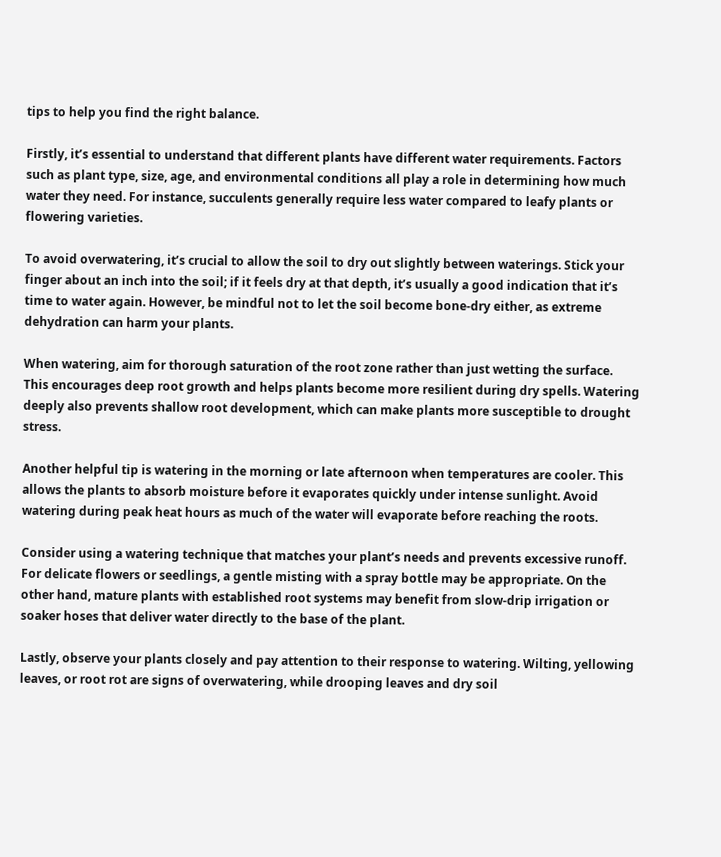tips to help you find the right balance.

Firstly, it’s essential to understand that different plants have different water requirements. Factors such as plant type, size, age, and environmental conditions all play a role in determining how much water they need. For instance, succulents generally require less water compared to leafy plants or flowering varieties.

To avoid overwatering, it’s crucial to allow the soil to dry out slightly between waterings. Stick your finger about an inch into the soil; if it feels dry at that depth, it’s usually a good indication that it’s time to water again. However, be mindful not to let the soil become bone-dry either, as extreme dehydration can harm your plants.

When watering, aim for thorough saturation of the root zone rather than just wetting the surface. This encourages deep root growth and helps plants become more resilient during dry spells. Watering deeply also prevents shallow root development, which can make plants more susceptible to drought stress.

Another helpful tip is watering in the morning or late afternoon when temperatures are cooler. This allows the plants to absorb moisture before it evaporates quickly under intense sunlight. Avoid watering during peak heat hours as much of the water will evaporate before reaching the roots.

Consider using a watering technique that matches your plant’s needs and prevents excessive runoff. For delicate flowers or seedlings, a gentle misting with a spray bottle may be appropriate. On the other hand, mature plants with established root systems may benefit from slow-drip irrigation or soaker hoses that deliver water directly to the base of the plant.

Lastly, observe your plants closely and pay attention to their response to watering. Wilting, yellowing leaves, or root rot are signs of overwatering, while drooping leaves and dry soil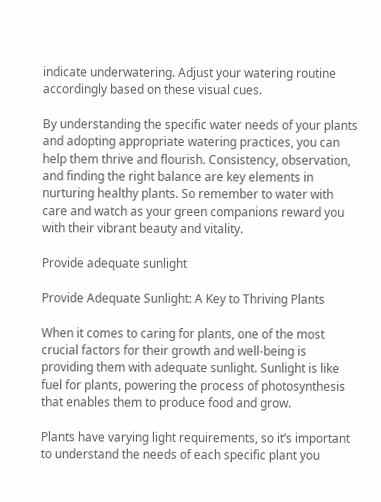indicate underwatering. Adjust your watering routine accordingly based on these visual cues.

By understanding the specific water needs of your plants and adopting appropriate watering practices, you can help them thrive and flourish. Consistency, observation, and finding the right balance are key elements in nurturing healthy plants. So remember to water with care and watch as your green companions reward you with their vibrant beauty and vitality.

Provide adequate sunlight

Provide Adequate Sunlight: A Key to Thriving Plants

When it comes to caring for plants, one of the most crucial factors for their growth and well-being is providing them with adequate sunlight. Sunlight is like fuel for plants, powering the process of photosynthesis that enables them to produce food and grow.

Plants have varying light requirements, so it’s important to understand the needs of each specific plant you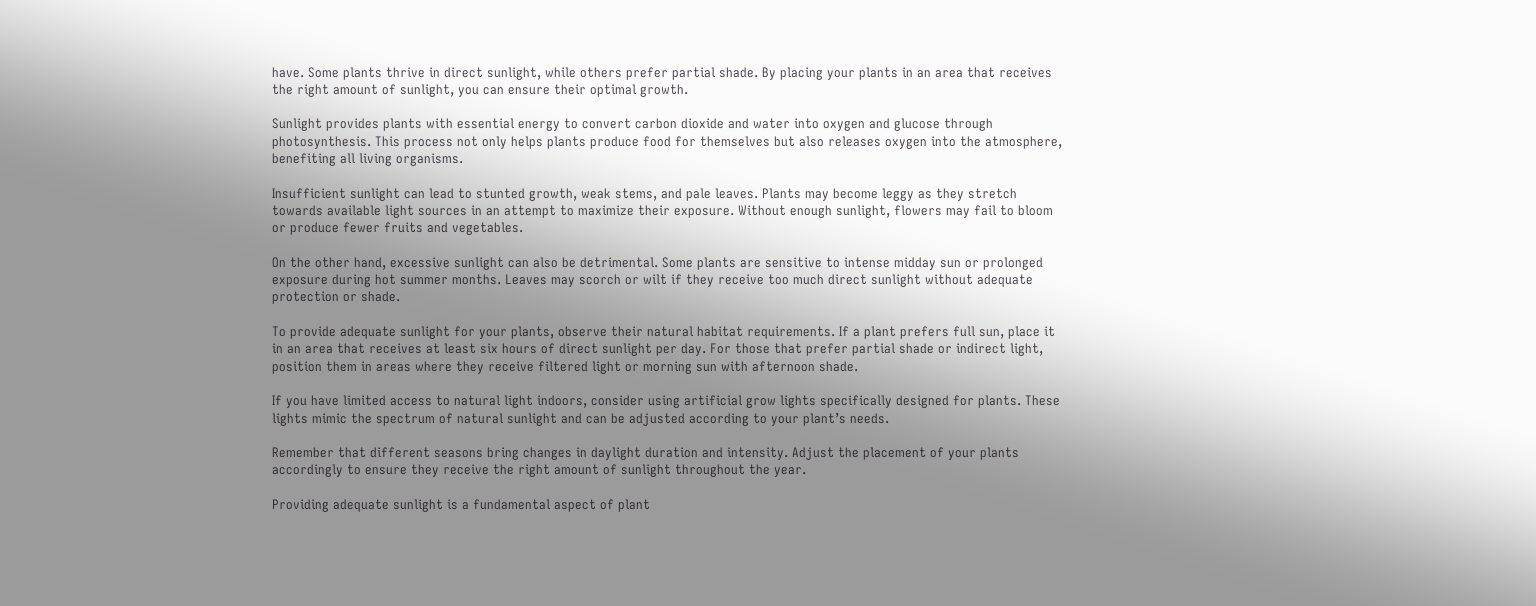have. Some plants thrive in direct sunlight, while others prefer partial shade. By placing your plants in an area that receives the right amount of sunlight, you can ensure their optimal growth.

Sunlight provides plants with essential energy to convert carbon dioxide and water into oxygen and glucose through photosynthesis. This process not only helps plants produce food for themselves but also releases oxygen into the atmosphere, benefiting all living organisms.

Insufficient sunlight can lead to stunted growth, weak stems, and pale leaves. Plants may become leggy as they stretch towards available light sources in an attempt to maximize their exposure. Without enough sunlight, flowers may fail to bloom or produce fewer fruits and vegetables.

On the other hand, excessive sunlight can also be detrimental. Some plants are sensitive to intense midday sun or prolonged exposure during hot summer months. Leaves may scorch or wilt if they receive too much direct sunlight without adequate protection or shade.

To provide adequate sunlight for your plants, observe their natural habitat requirements. If a plant prefers full sun, place it in an area that receives at least six hours of direct sunlight per day. For those that prefer partial shade or indirect light, position them in areas where they receive filtered light or morning sun with afternoon shade.

If you have limited access to natural light indoors, consider using artificial grow lights specifically designed for plants. These lights mimic the spectrum of natural sunlight and can be adjusted according to your plant’s needs.

Remember that different seasons bring changes in daylight duration and intensity. Adjust the placement of your plants accordingly to ensure they receive the right amount of sunlight throughout the year.

Providing adequate sunlight is a fundamental aspect of plant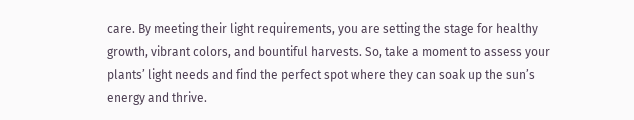care. By meeting their light requirements, you are setting the stage for healthy growth, vibrant colors, and bountiful harvests. So, take a moment to assess your plants’ light needs and find the perfect spot where they can soak up the sun’s energy and thrive.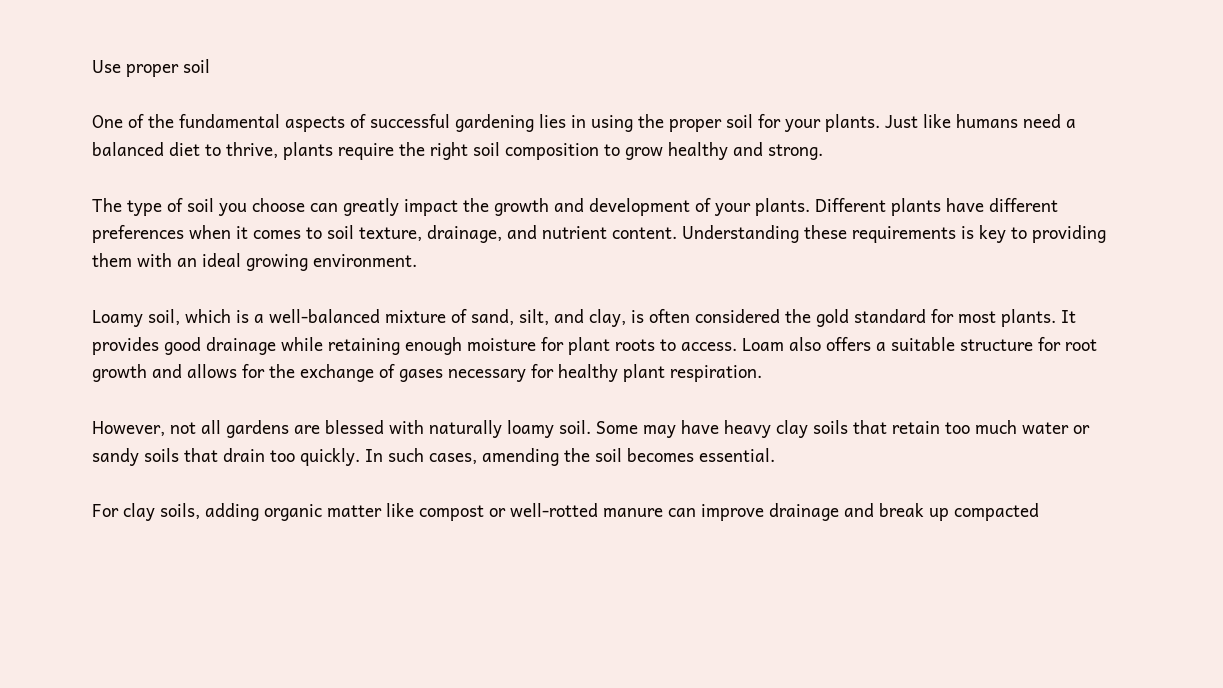Use proper soil

One of the fundamental aspects of successful gardening lies in using the proper soil for your plants. Just like humans need a balanced diet to thrive, plants require the right soil composition to grow healthy and strong.

The type of soil you choose can greatly impact the growth and development of your plants. Different plants have different preferences when it comes to soil texture, drainage, and nutrient content. Understanding these requirements is key to providing them with an ideal growing environment.

Loamy soil, which is a well-balanced mixture of sand, silt, and clay, is often considered the gold standard for most plants. It provides good drainage while retaining enough moisture for plant roots to access. Loam also offers a suitable structure for root growth and allows for the exchange of gases necessary for healthy plant respiration.

However, not all gardens are blessed with naturally loamy soil. Some may have heavy clay soils that retain too much water or sandy soils that drain too quickly. In such cases, amending the soil becomes essential.

For clay soils, adding organic matter like compost or well-rotted manure can improve drainage and break up compacted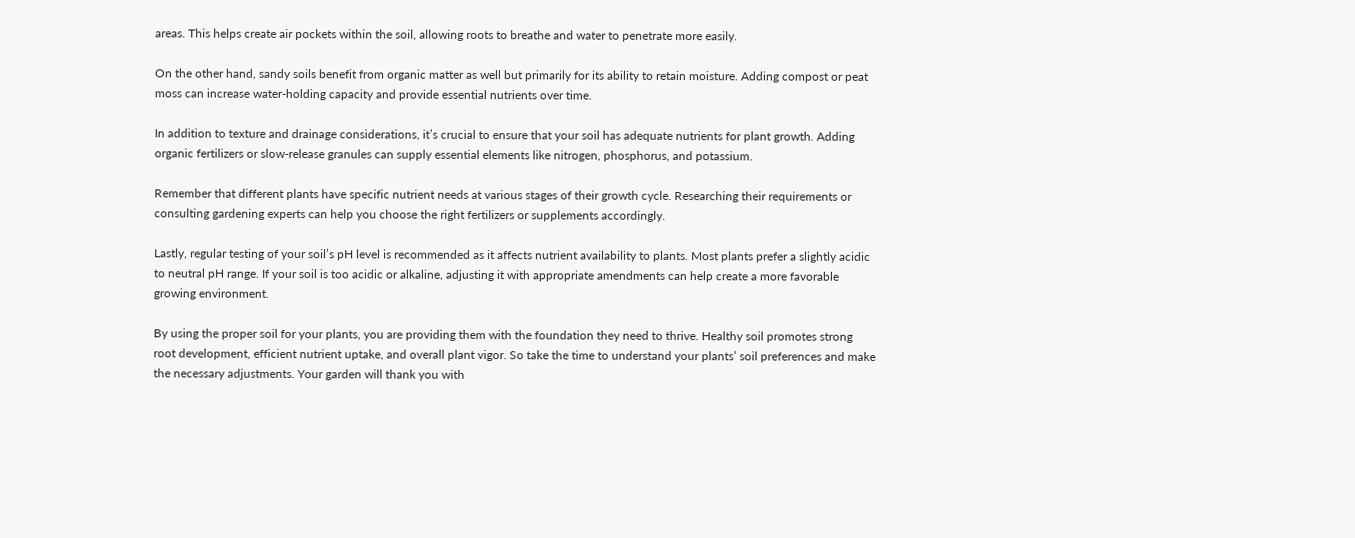areas. This helps create air pockets within the soil, allowing roots to breathe and water to penetrate more easily.

On the other hand, sandy soils benefit from organic matter as well but primarily for its ability to retain moisture. Adding compost or peat moss can increase water-holding capacity and provide essential nutrients over time.

In addition to texture and drainage considerations, it’s crucial to ensure that your soil has adequate nutrients for plant growth. Adding organic fertilizers or slow-release granules can supply essential elements like nitrogen, phosphorus, and potassium.

Remember that different plants have specific nutrient needs at various stages of their growth cycle. Researching their requirements or consulting gardening experts can help you choose the right fertilizers or supplements accordingly.

Lastly, regular testing of your soil’s pH level is recommended as it affects nutrient availability to plants. Most plants prefer a slightly acidic to neutral pH range. If your soil is too acidic or alkaline, adjusting it with appropriate amendments can help create a more favorable growing environment.

By using the proper soil for your plants, you are providing them with the foundation they need to thrive. Healthy soil promotes strong root development, efficient nutrient uptake, and overall plant vigor. So take the time to understand your plants’ soil preferences and make the necessary adjustments. Your garden will thank you with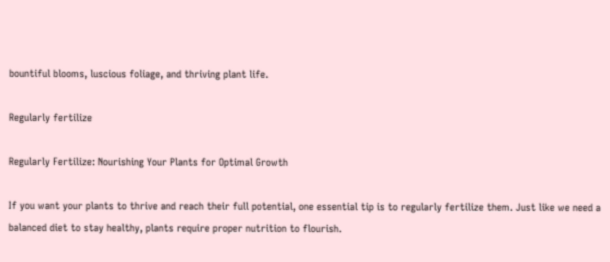bountiful blooms, luscious foliage, and thriving plant life.

Regularly fertilize

Regularly Fertilize: Nourishing Your Plants for Optimal Growth

If you want your plants to thrive and reach their full potential, one essential tip is to regularly fertilize them. Just like we need a balanced diet to stay healthy, plants require proper nutrition to flourish.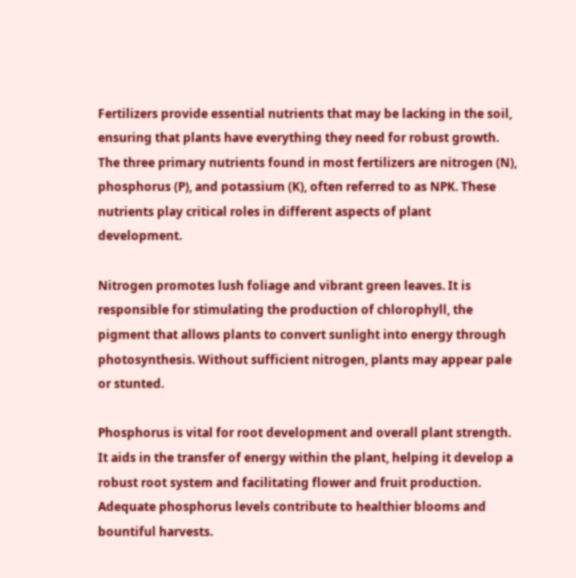Fertilizers provide essential nutrients that may be lacking in the soil, ensuring that plants have everything they need for robust growth. The three primary nutrients found in most fertilizers are nitrogen (N), phosphorus (P), and potassium (K), often referred to as NPK. These nutrients play critical roles in different aspects of plant development.

Nitrogen promotes lush foliage and vibrant green leaves. It is responsible for stimulating the production of chlorophyll, the pigment that allows plants to convert sunlight into energy through photosynthesis. Without sufficient nitrogen, plants may appear pale or stunted.

Phosphorus is vital for root development and overall plant strength. It aids in the transfer of energy within the plant, helping it develop a robust root system and facilitating flower and fruit production. Adequate phosphorus levels contribute to healthier blooms and bountiful harvests.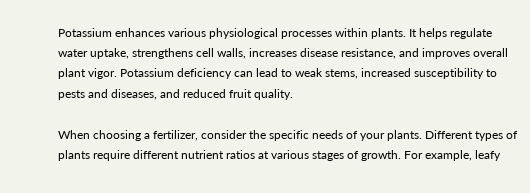Potassium enhances various physiological processes within plants. It helps regulate water uptake, strengthens cell walls, increases disease resistance, and improves overall plant vigor. Potassium deficiency can lead to weak stems, increased susceptibility to pests and diseases, and reduced fruit quality.

When choosing a fertilizer, consider the specific needs of your plants. Different types of plants require different nutrient ratios at various stages of growth. For example, leafy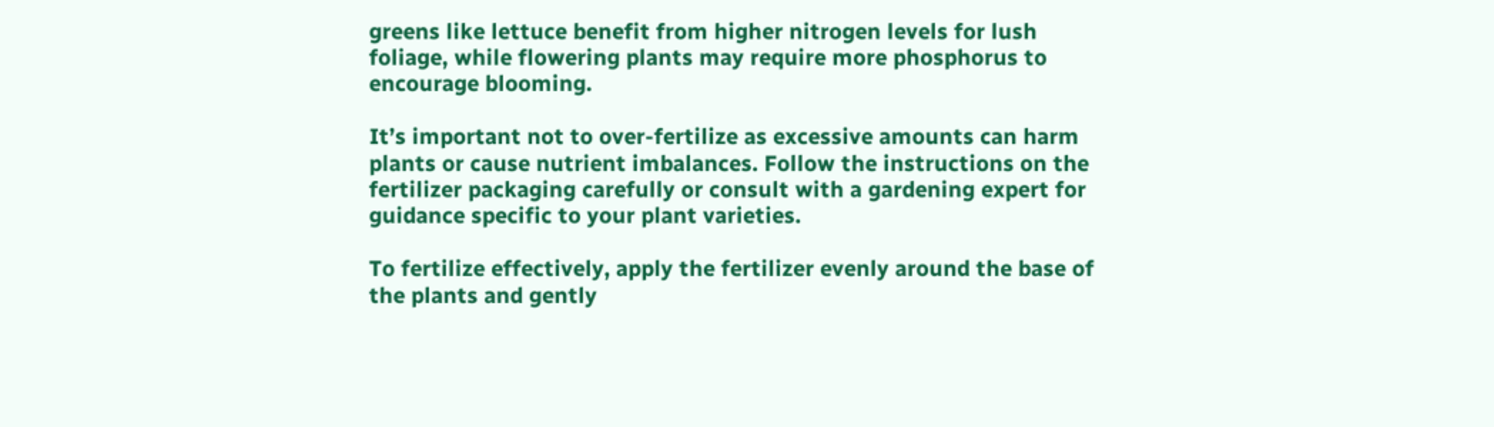greens like lettuce benefit from higher nitrogen levels for lush foliage, while flowering plants may require more phosphorus to encourage blooming.

It’s important not to over-fertilize as excessive amounts can harm plants or cause nutrient imbalances. Follow the instructions on the fertilizer packaging carefully or consult with a gardening expert for guidance specific to your plant varieties.

To fertilize effectively, apply the fertilizer evenly around the base of the plants and gently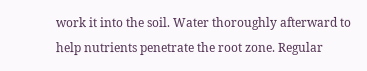work it into the soil. Water thoroughly afterward to help nutrients penetrate the root zone. Regular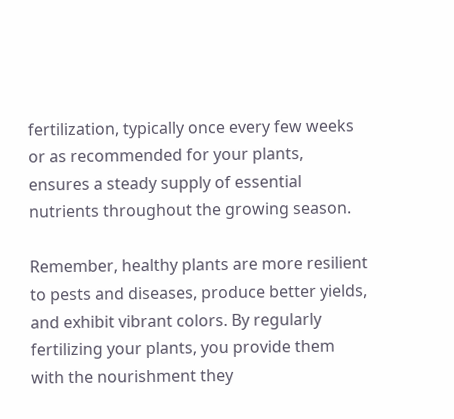fertilization, typically once every few weeks or as recommended for your plants, ensures a steady supply of essential nutrients throughout the growing season.

Remember, healthy plants are more resilient to pests and diseases, produce better yields, and exhibit vibrant colors. By regularly fertilizing your plants, you provide them with the nourishment they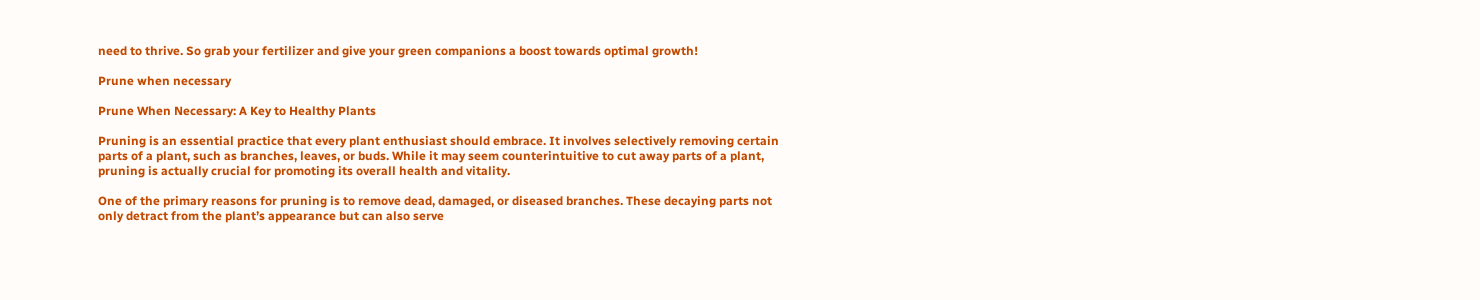need to thrive. So grab your fertilizer and give your green companions a boost towards optimal growth!

Prune when necessary

Prune When Necessary: A Key to Healthy Plants

Pruning is an essential practice that every plant enthusiast should embrace. It involves selectively removing certain parts of a plant, such as branches, leaves, or buds. While it may seem counterintuitive to cut away parts of a plant, pruning is actually crucial for promoting its overall health and vitality.

One of the primary reasons for pruning is to remove dead, damaged, or diseased branches. These decaying parts not only detract from the plant’s appearance but can also serve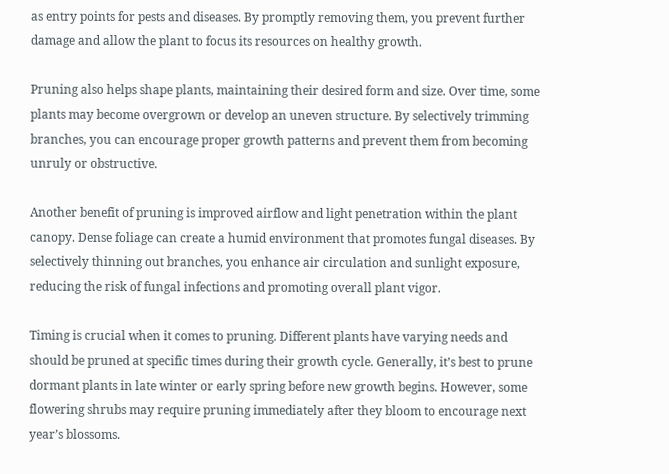as entry points for pests and diseases. By promptly removing them, you prevent further damage and allow the plant to focus its resources on healthy growth.

Pruning also helps shape plants, maintaining their desired form and size. Over time, some plants may become overgrown or develop an uneven structure. By selectively trimming branches, you can encourage proper growth patterns and prevent them from becoming unruly or obstructive.

Another benefit of pruning is improved airflow and light penetration within the plant canopy. Dense foliage can create a humid environment that promotes fungal diseases. By selectively thinning out branches, you enhance air circulation and sunlight exposure, reducing the risk of fungal infections and promoting overall plant vigor.

Timing is crucial when it comes to pruning. Different plants have varying needs and should be pruned at specific times during their growth cycle. Generally, it’s best to prune dormant plants in late winter or early spring before new growth begins. However, some flowering shrubs may require pruning immediately after they bloom to encourage next year’s blossoms.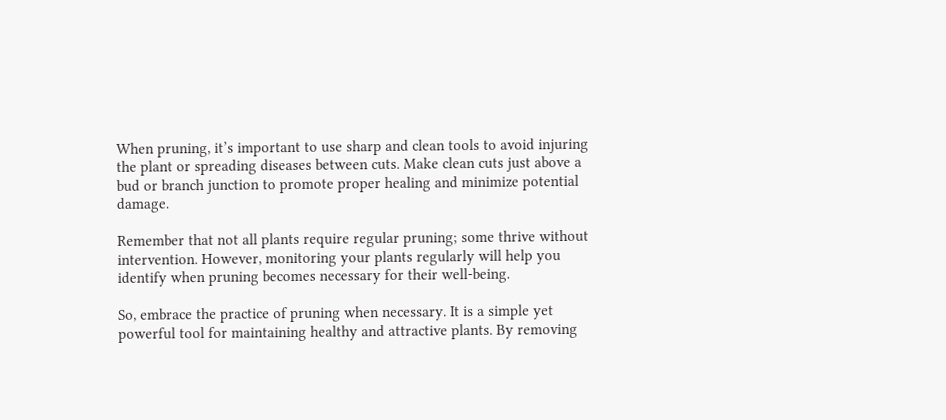When pruning, it’s important to use sharp and clean tools to avoid injuring the plant or spreading diseases between cuts. Make clean cuts just above a bud or branch junction to promote proper healing and minimize potential damage.

Remember that not all plants require regular pruning; some thrive without intervention. However, monitoring your plants regularly will help you identify when pruning becomes necessary for their well-being.

So, embrace the practice of pruning when necessary. It is a simple yet powerful tool for maintaining healthy and attractive plants. By removing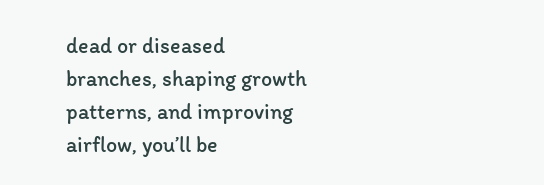dead or diseased branches, shaping growth patterns, and improving airflow, you’ll be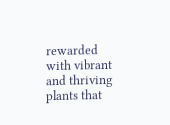rewarded with vibrant and thriving plants that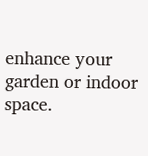enhance your garden or indoor space.